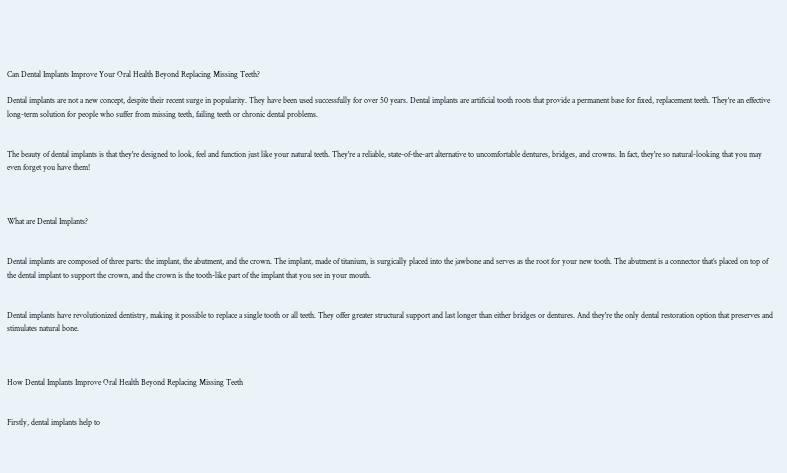Can Dental Implants Improve Your Oral Health Beyond Replacing Missing Teeth?

Dental implants are not a new concept, despite their recent surge in popularity. They have been used successfully for over 50 years. Dental implants are artificial tooth roots that provide a permanent base for fixed, replacement teeth. They're an effective long-term solution for people who suffer from missing teeth, failing teeth or chronic dental problems.


The beauty of dental implants is that they're designed to look, feel and function just like your natural teeth. They're a reliable, state-of-the-art alternative to uncomfortable dentures, bridges, and crowns. In fact, they're so natural-looking that you may even forget you have them!



What are Dental Implants?


Dental implants are composed of three parts: the implant, the abutment, and the crown. The implant, made of titanium, is surgically placed into the jawbone and serves as the root for your new tooth. The abutment is a connector that’s placed on top of the dental implant to support the crown, and the crown is the tooth-like part of the implant that you see in your mouth.


Dental implants have revolutionized dentistry, making it possible to replace a single tooth or all teeth. They offer greater structural support and last longer than either bridges or dentures. And they're the only dental restoration option that preserves and stimulates natural bone.



How Dental Implants Improve Oral Health Beyond Replacing Missing Teeth


Firstly, dental implants help to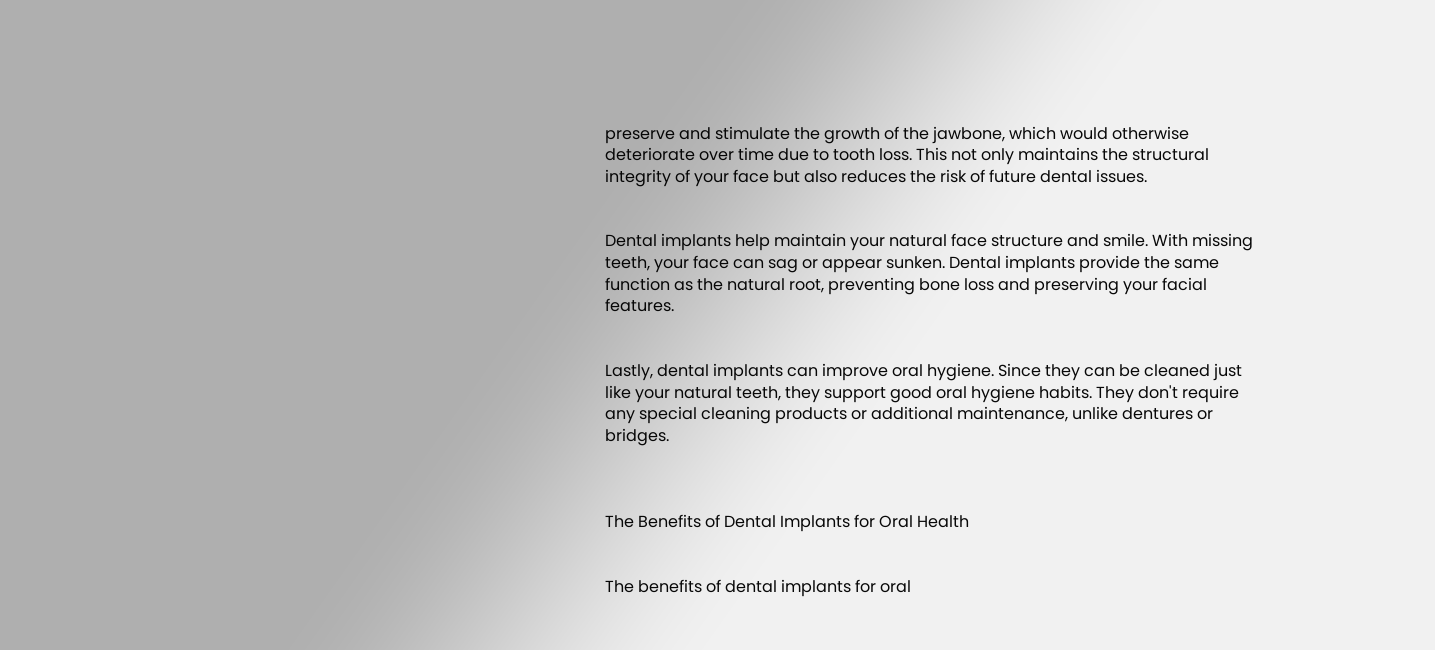preserve and stimulate the growth of the jawbone, which would otherwise deteriorate over time due to tooth loss. This not only maintains the structural integrity of your face but also reduces the risk of future dental issues.


Dental implants help maintain your natural face structure and smile. With missing teeth, your face can sag or appear sunken. Dental implants provide the same function as the natural root, preventing bone loss and preserving your facial features.


Lastly, dental implants can improve oral hygiene. Since they can be cleaned just like your natural teeth, they support good oral hygiene habits. They don't require any special cleaning products or additional maintenance, unlike dentures or bridges.



The Benefits of Dental Implants for Oral Health


The benefits of dental implants for oral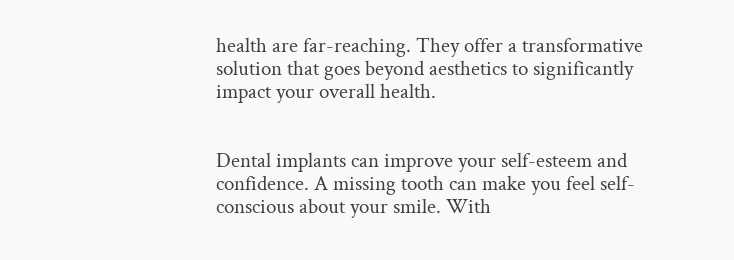health are far-reaching. They offer a transformative solution that goes beyond aesthetics to significantly impact your overall health.


Dental implants can improve your self-esteem and confidence. A missing tooth can make you feel self-conscious about your smile. With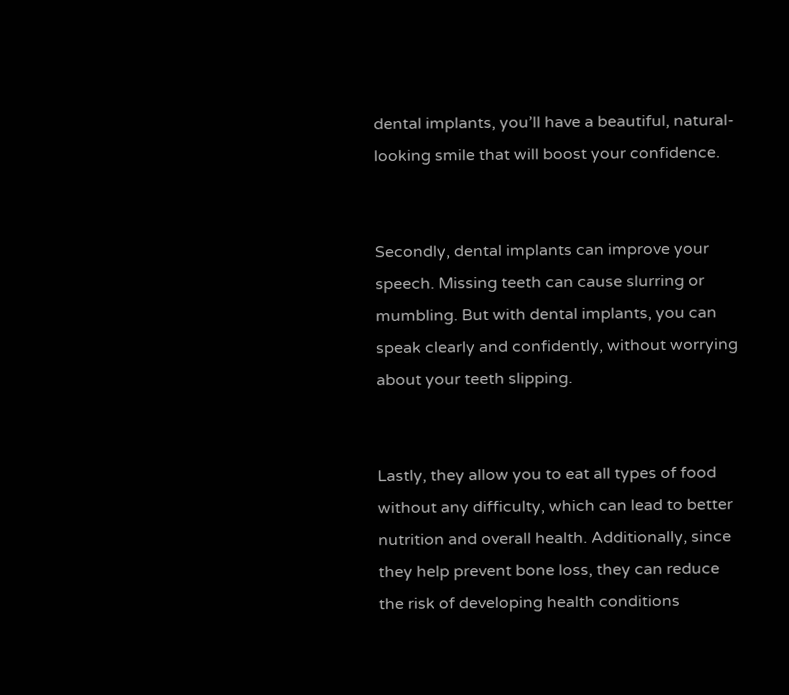dental implants, you’ll have a beautiful, natural-looking smile that will boost your confidence.


Secondly, dental implants can improve your speech. Missing teeth can cause slurring or mumbling. But with dental implants, you can speak clearly and confidently, without worrying about your teeth slipping.


Lastly, they allow you to eat all types of food without any difficulty, which can lead to better nutrition and overall health. Additionally, since they help prevent bone loss, they can reduce the risk of developing health conditions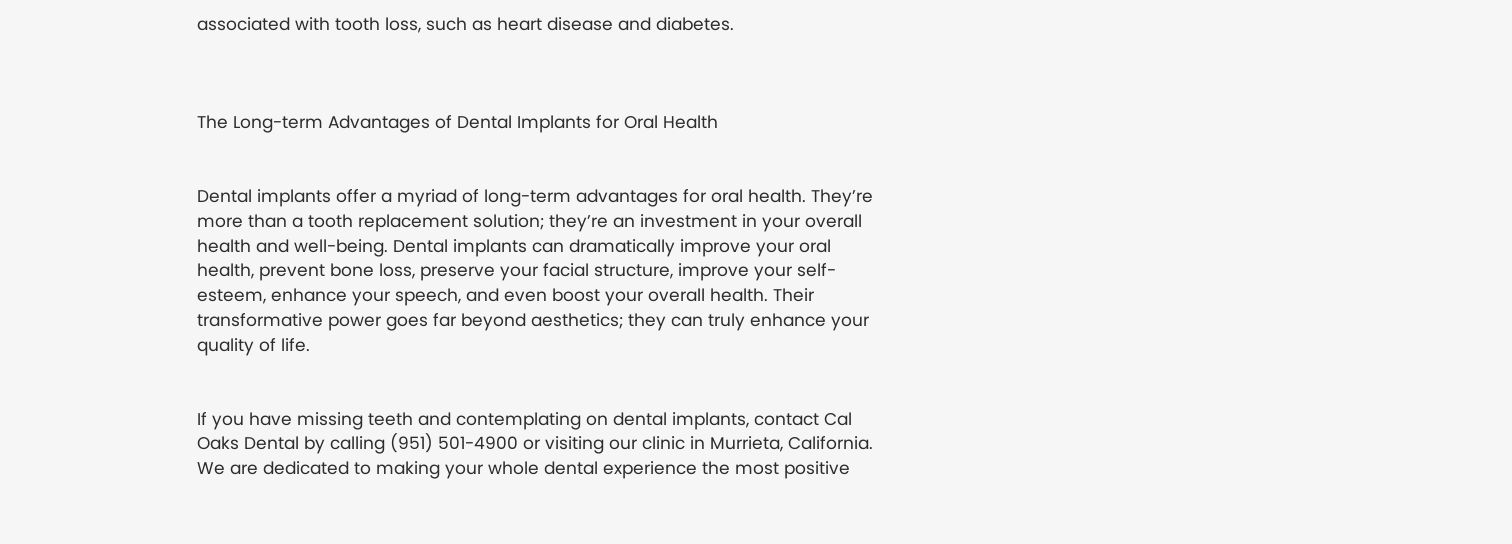associated with tooth loss, such as heart disease and diabetes.



The Long-term Advantages of Dental Implants for Oral Health


Dental implants offer a myriad of long-term advantages for oral health. They’re more than a tooth replacement solution; they’re an investment in your overall health and well-being. Dental implants can dramatically improve your oral health, prevent bone loss, preserve your facial structure, improve your self-esteem, enhance your speech, and even boost your overall health. Their transformative power goes far beyond aesthetics; they can truly enhance your quality of life.


If you have missing teeth and contemplating on dental implants, contact Cal Oaks Dental by calling (951) 501-4900 or visiting our clinic in Murrieta, California. We are dedicated to making your whole dental experience the most positive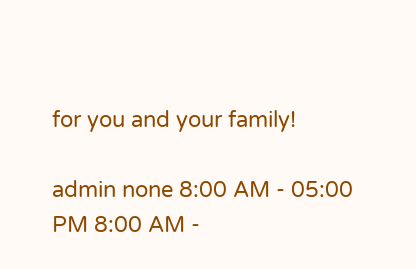for you and your family!

admin none 8:00 AM - 05:00 PM 8:00 AM -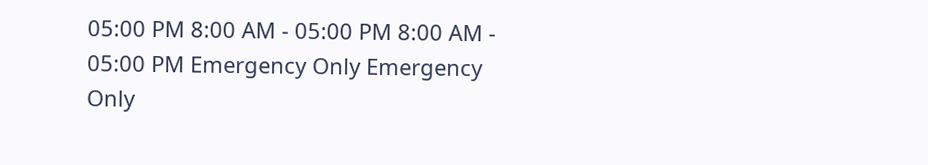05:00 PM 8:00 AM - 05:00 PM 8:00 AM - 05:00 PM Emergency Only Emergency Only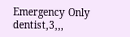Emergency Only dentist,3,,,